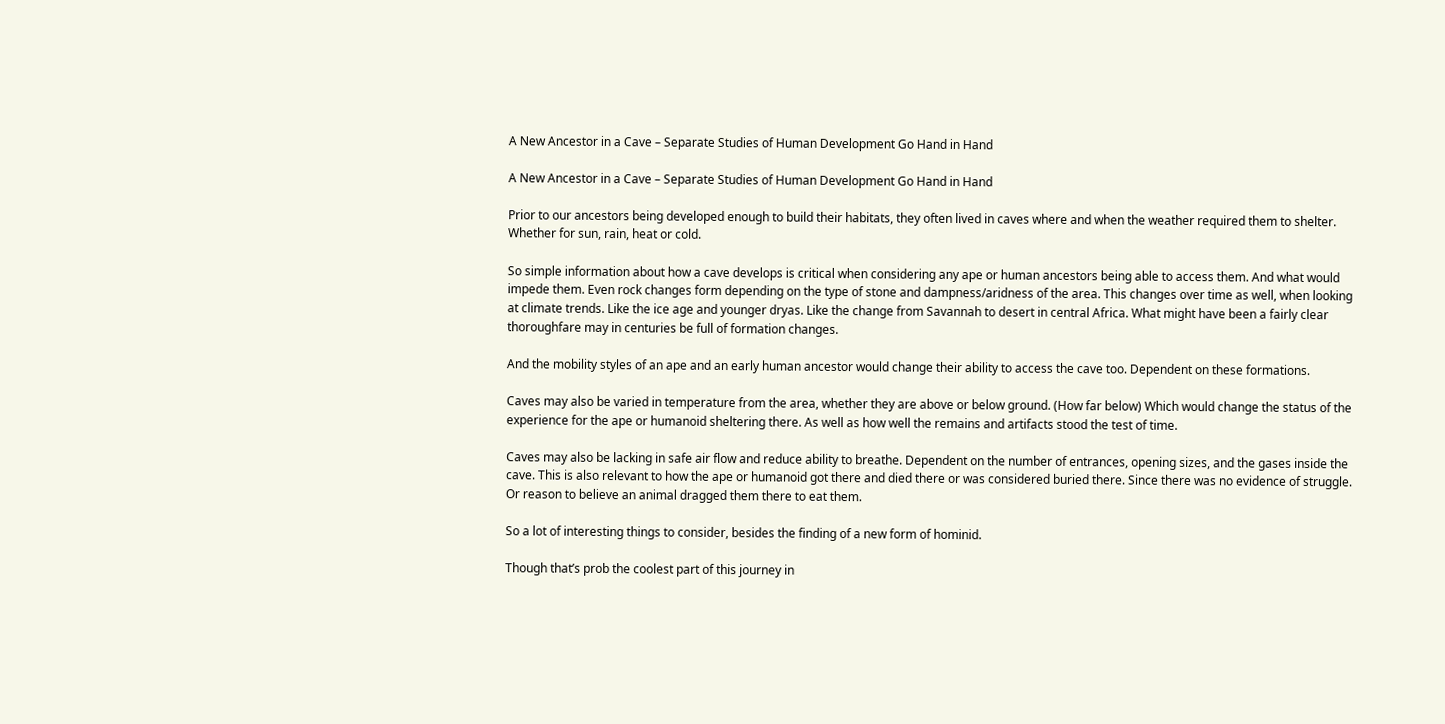A New Ancestor in a Cave – Separate Studies of Human Development Go Hand in Hand

A New Ancestor in a Cave – Separate Studies of Human Development Go Hand in Hand

Prior to our ancestors being developed enough to build their habitats, they often lived in caves where and when the weather required them to shelter. Whether for sun, rain, heat or cold.

So simple information about how a cave develops is critical when considering any ape or human ancestors being able to access them. And what would impede them. Even rock changes form depending on the type of stone and dampness/aridness of the area. This changes over time as well, when looking at climate trends. Like the ice age and younger dryas. Like the change from Savannah to desert in central Africa. What might have been a fairly clear thoroughfare may in centuries be full of formation changes.

And the mobility styles of an ape and an early human ancestor would change their ability to access the cave too. Dependent on these formations.

Caves may also be varied in temperature from the area, whether they are above or below ground. (How far below) Which would change the status of the experience for the ape or humanoid sheltering there. As well as how well the remains and artifacts stood the test of time.

Caves may also be lacking in safe air flow and reduce ability to breathe. Dependent on the number of entrances, opening sizes, and the gases inside the cave. This is also relevant to how the ape or humanoid got there and died there or was considered buried there. Since there was no evidence of struggle. Or reason to believe an animal dragged them there to eat them.

So a lot of interesting things to consider, besides the finding of a new form of hominid.

Though that’s prob the coolest part of this journey in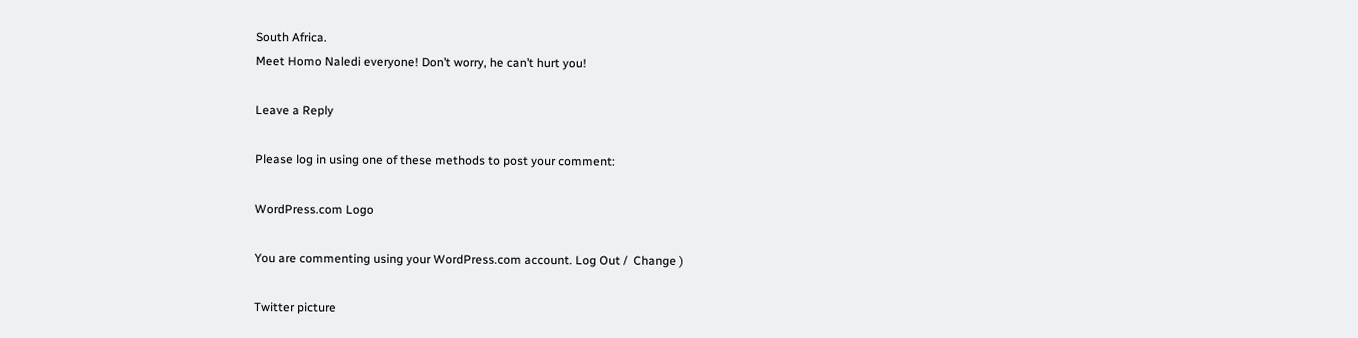South Africa.
Meet Homo Naledi everyone! Don’t worry, he can’t hurt you!

Leave a Reply

Please log in using one of these methods to post your comment:

WordPress.com Logo

You are commenting using your WordPress.com account. Log Out /  Change )

Twitter picture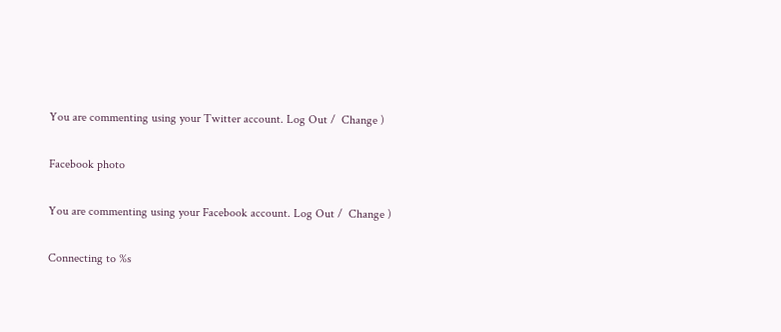You are commenting using your Twitter account. Log Out /  Change )

Facebook photo

You are commenting using your Facebook account. Log Out /  Change )

Connecting to %s